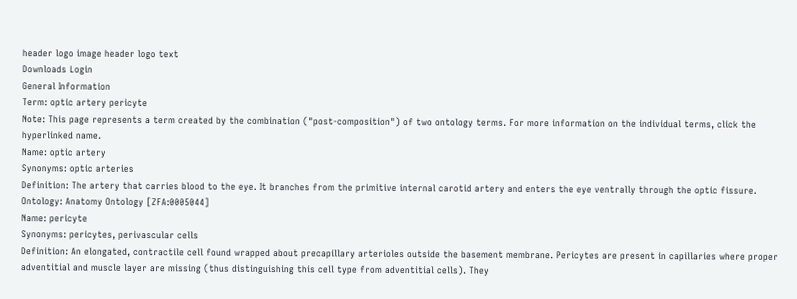header logo image header logo text
Downloads Login
General Information
Term: optic artery pericyte
Note: This page represents a term created by the combination ("post-composition") of two ontology terms. For more information on the individual terms, click the hyperlinked name.
Name: optic artery
Synonyms: optic arteries
Definition: The artery that carries blood to the eye. It branches from the primitive internal carotid artery and enters the eye ventrally through the optic fissure.
Ontology: Anatomy Ontology [ZFA:0005044]
Name: pericyte
Synonyms: pericytes, perivascular cells
Definition: An elongated, contractile cell found wrapped about precapillary arterioles outside the basement membrane. Pericytes are present in capillaries where proper adventitial and muscle layer are missing (thus distinguishing this cell type from adventitial cells). They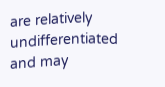are relatively undifferentiated and may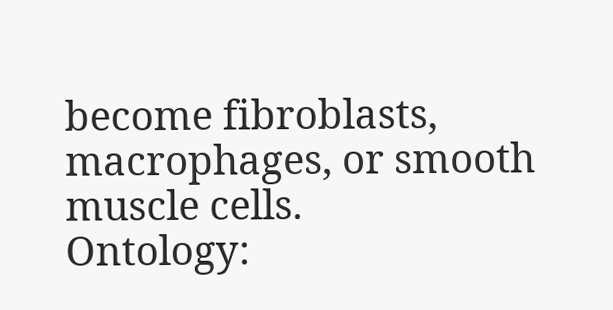become fibroblasts, macrophages, or smooth muscle cells.
Ontology: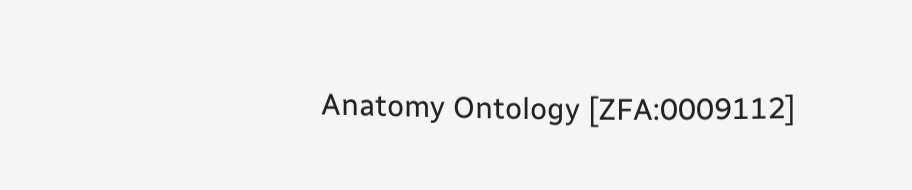Anatomy Ontology [ZFA:0009112]